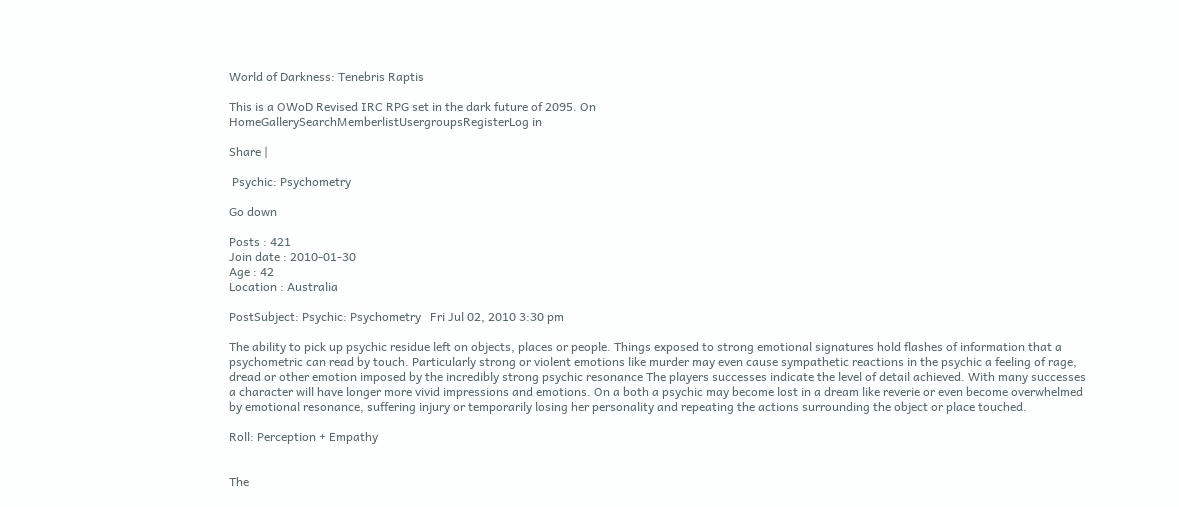World of Darkness: Tenebris Raptis

This is a OWoD Revised IRC RPG set in the dark future of 2095. On
HomeGallerySearchMemberlistUsergroupsRegisterLog in

Share |

 Psychic: Psychometry

Go down

Posts : 421
Join date : 2010-01-30
Age : 42
Location : Australia

PostSubject: Psychic: Psychometry   Fri Jul 02, 2010 3:30 pm

The ability to pick up psychic residue left on objects, places or people. Things exposed to strong emotional signatures hold flashes of information that a psychometric can read by touch. Particularly strong or violent emotions like murder may even cause sympathetic reactions in the psychic a feeling of rage, dread or other emotion imposed by the incredibly strong psychic resonance The players successes indicate the level of detail achieved. With many successes a character will have longer more vivid impressions and emotions. On a both a psychic may become lost in a dream like reverie or even become overwhelmed by emotional resonance, suffering injury or temporarily losing her personality and repeating the actions surrounding the object or place touched.

Roll: Perception + Empathy


The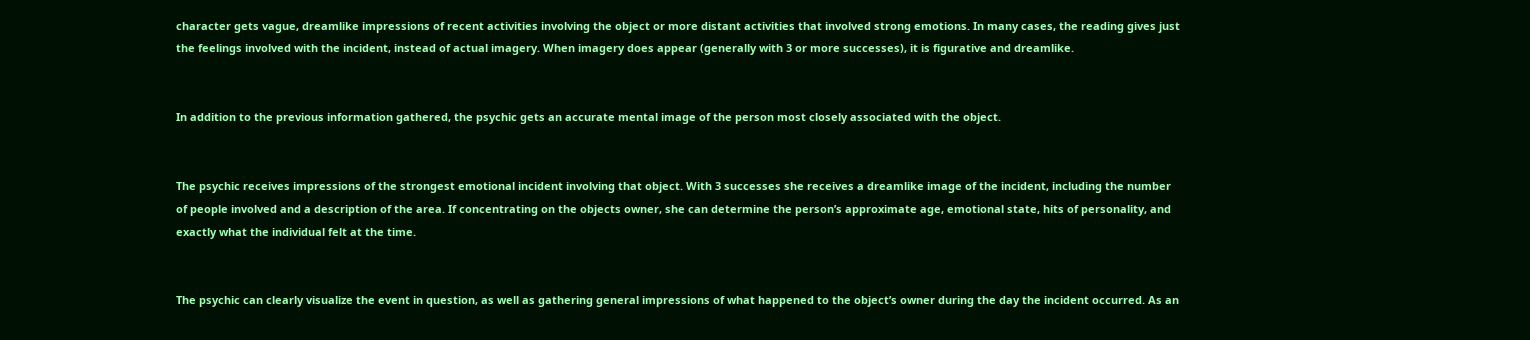character gets vague, dreamlike impressions of recent activities involving the object or more distant activities that involved strong emotions. In many cases, the reading gives just the feelings involved with the incident, instead of actual imagery. When imagery does appear (generally with 3 or more successes), it is figurative and dreamlike.


In addition to the previous information gathered, the psychic gets an accurate mental image of the person most closely associated with the object.


The psychic receives impressions of the strongest emotional incident involving that object. With 3 successes she receives a dreamlike image of the incident, including the number of people involved and a description of the area. If concentrating on the objects owner, she can determine the person’s approximate age, emotional state, hits of personality, and exactly what the individual felt at the time.


The psychic can clearly visualize the event in question, as well as gathering general impressions of what happened to the object’s owner during the day the incident occurred. As an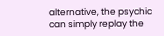alternative, the psychic can simply replay the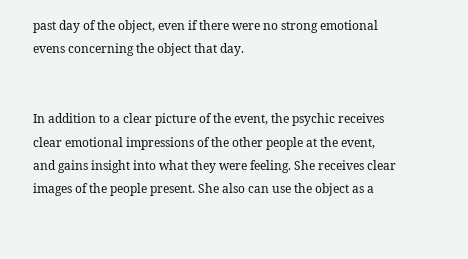past day of the object, even if there were no strong emotional evens concerning the object that day.


In addition to a clear picture of the event, the psychic receives clear emotional impressions of the other people at the event, and gains insight into what they were feeling. She receives clear images of the people present. She also can use the object as a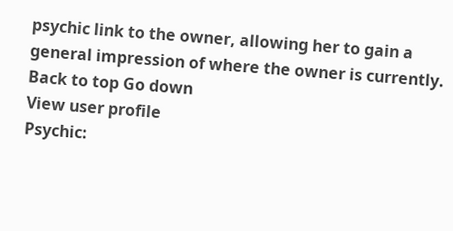psychic link to the owner, allowing her to gain a general impression of where the owner is currently.
Back to top Go down
View user profile
Psychic: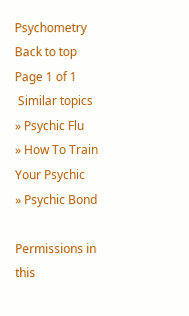Psychometry
Back to top
Page 1 of 1
 Similar topics
» Psychic Flu
» How To Train Your Psychic
» Psychic Bond

Permissions in this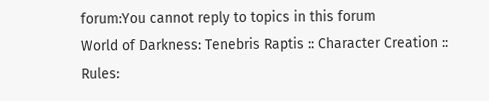forum:You cannot reply to topics in this forum
World of Darkness: Tenebris Raptis :: Character Creation :: Rules: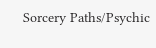Sorcery Paths/Psychic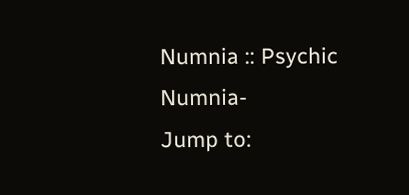Numnia :: Psychic Numnia-
Jump to: